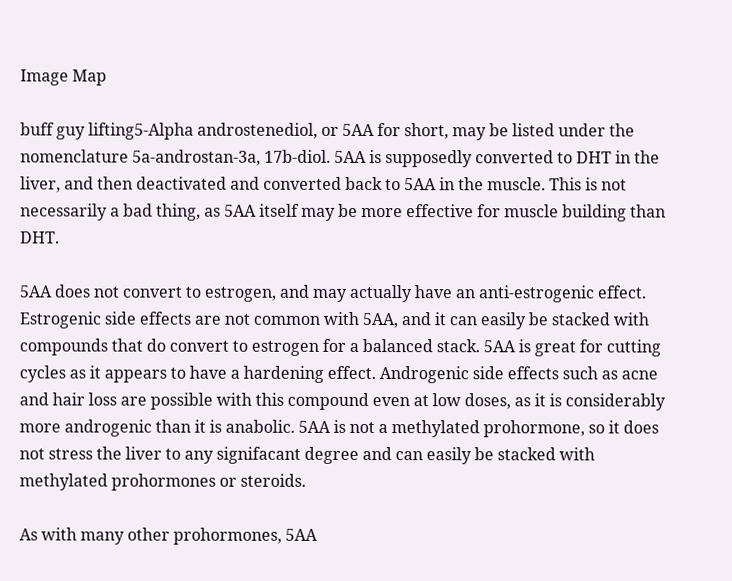Image Map

buff guy lifting5-Alpha androstenediol, or 5AA for short, may be listed under the nomenclature 5a-androstan-3a, 17b-diol. 5AA is supposedly converted to DHT in the liver, and then deactivated and converted back to 5AA in the muscle. This is not necessarily a bad thing, as 5AA itself may be more effective for muscle building than DHT.

5AA does not convert to estrogen, and may actually have an anti-estrogenic effect. Estrogenic side effects are not common with 5AA, and it can easily be stacked with compounds that do convert to estrogen for a balanced stack. 5AA is great for cutting cycles as it appears to have a hardening effect. Androgenic side effects such as acne and hair loss are possible with this compound even at low doses, as it is considerably more androgenic than it is anabolic. 5AA is not a methylated prohormone, so it does not stress the liver to any signifacant degree and can easily be stacked with methylated prohormones or steroids.

As with many other prohormones, 5AA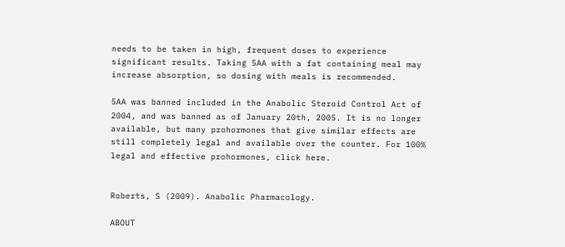needs to be taken in high, frequent doses to experience significant results. Taking 5AA with a fat containing meal may increase absorption, so dosing with meals is recommended.

5AA was banned included in the Anabolic Steroid Control Act of 2004, and was banned as of January 20th, 2005. It is no longer available, but many prohormones that give similar effects are still completely legal and available over the counter. For 100% legal and effective prohormones, click here.


Roberts, S (2009). Anabolic Pharmacology.

ABOUT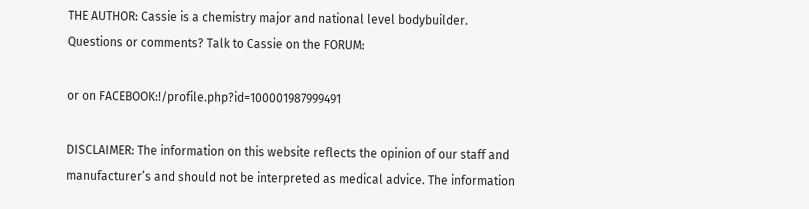THE AUTHOR: Cassie is a chemistry major and national level bodybuilder. Questions or comments? Talk to Cassie on the FORUM:

or on FACEBOOK:!/profile.php?id=100001987999491

DISCLAIMER: The information on this website reflects the opinion of our staff and manufacturer’s and should not be interpreted as medical advice. The information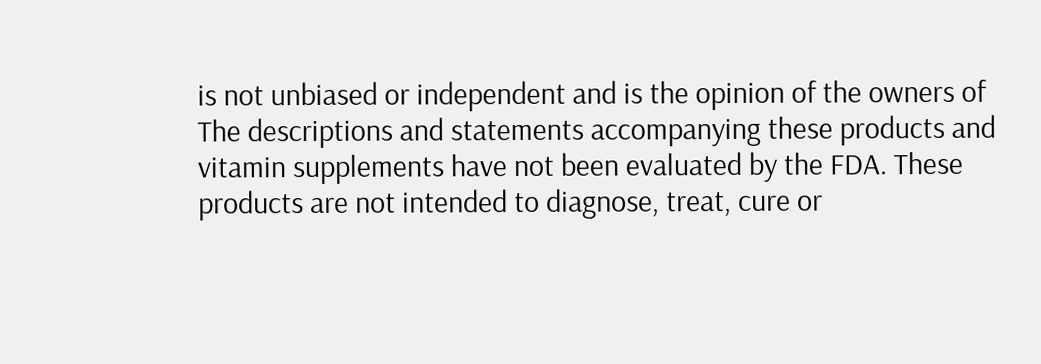is not unbiased or independent and is the opinion of the owners of The descriptions and statements accompanying these products and vitamin supplements have not been evaluated by the FDA. These products are not intended to diagnose, treat, cure or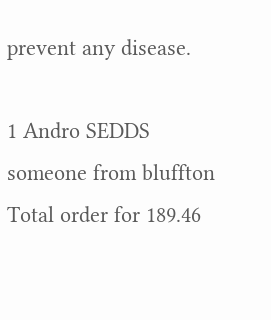prevent any disease.

1 Andro SEDDS
someone from bluffton
Total order for 189.46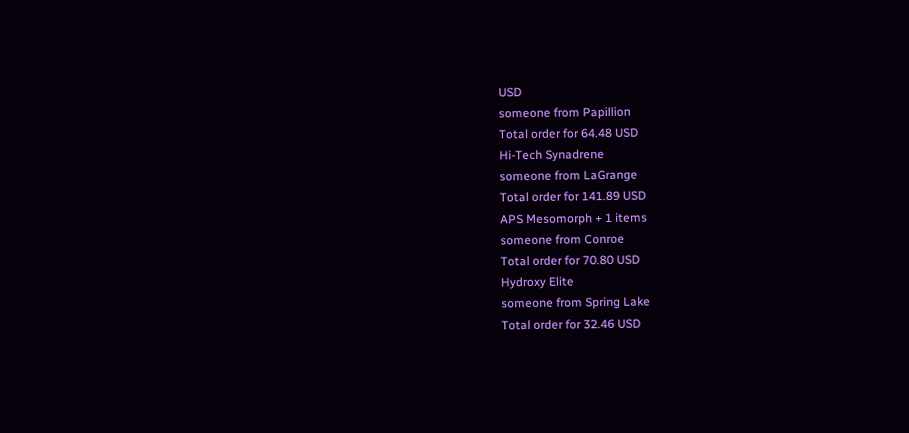USD
someone from Papillion
Total order for 64.48 USD
Hi-Tech Synadrene
someone from LaGrange
Total order for 141.89 USD
APS Mesomorph + 1 items
someone from Conroe
Total order for 70.80 USD
Hydroxy Elite
someone from Spring Lake
Total order for 32.46 USD